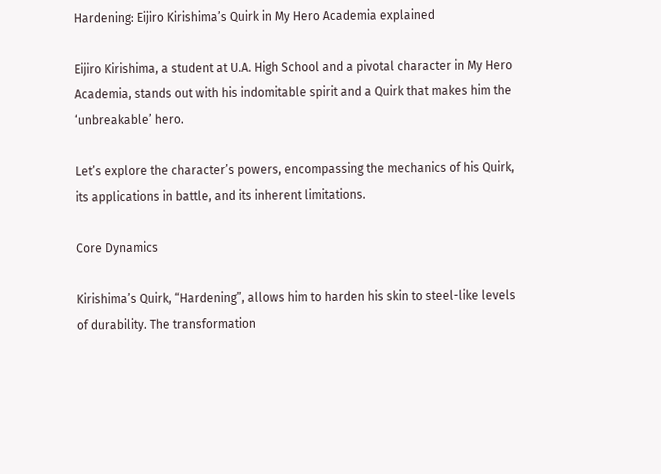Hardening: Eijiro Kirishima’s Quirk in My Hero Academia explained

Eijiro Kirishima, a student at U.A. High School and a pivotal character in My Hero Academia, stands out with his indomitable spirit and a Quirk that makes him the ‘unbreakable’ hero.

Let’s explore the character’s powers, encompassing the mechanics of his Quirk, its applications in battle, and its inherent limitations.

Core Dynamics

Kirishima’s Quirk, “Hardening”, allows him to harden his skin to steel-like levels of durability. The transformation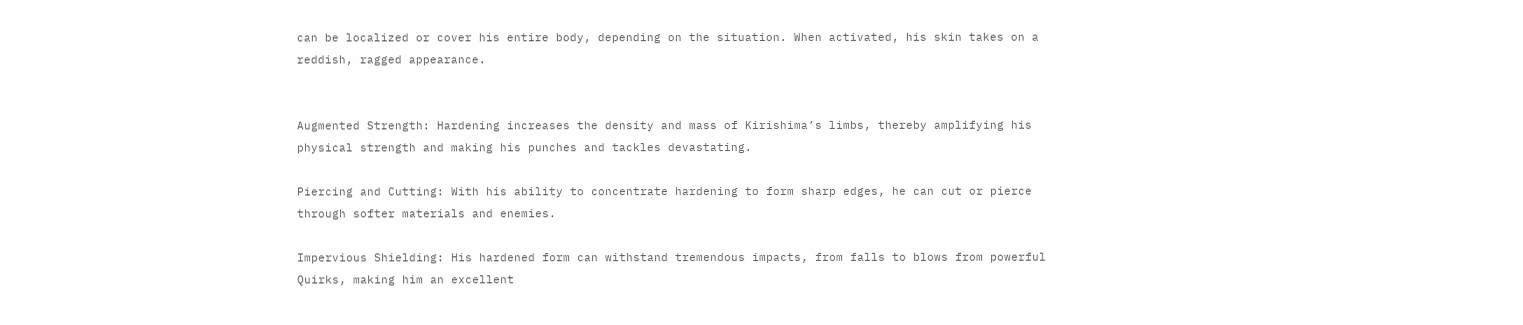can be localized or cover his entire body, depending on the situation. When activated, his skin takes on a reddish, ragged appearance.


Augmented Strength: Hardening increases the density and mass of Kirishima’s limbs, thereby amplifying his physical strength and making his punches and tackles devastating.

Piercing and Cutting: With his ability to concentrate hardening to form sharp edges, he can cut or pierce through softer materials and enemies.

Impervious Shielding: His hardened form can withstand tremendous impacts, from falls to blows from powerful Quirks, making him an excellent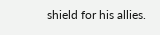shield for his allies.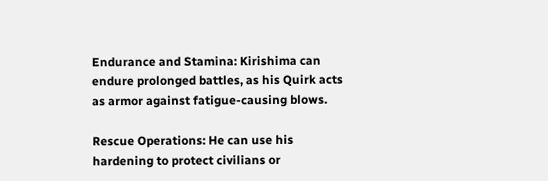Endurance and Stamina: Kirishima can endure prolonged battles, as his Quirk acts as armor against fatigue-causing blows.

Rescue Operations: He can use his hardening to protect civilians or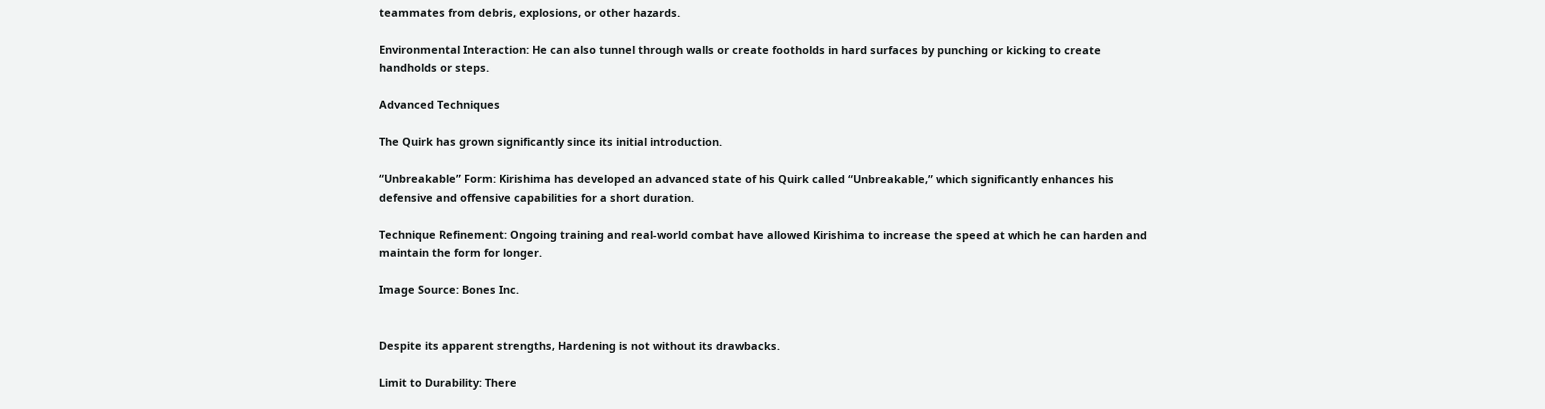teammates from debris, explosions, or other hazards.

Environmental Interaction: He can also tunnel through walls or create footholds in hard surfaces by punching or kicking to create handholds or steps.

Advanced Techniques

The Quirk has grown significantly since its initial introduction.

“Unbreakable” Form: Kirishima has developed an advanced state of his Quirk called “Unbreakable,” which significantly enhances his defensive and offensive capabilities for a short duration.

Technique Refinement: Ongoing training and real-world combat have allowed Kirishima to increase the speed at which he can harden and maintain the form for longer.

Image Source: Bones Inc.


Despite its apparent strengths, Hardening is not without its drawbacks.

Limit to Durability: There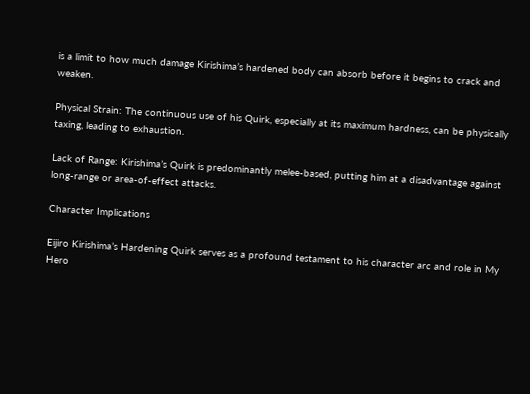is a limit to how much damage Kirishima’s hardened body can absorb before it begins to crack and weaken.

Physical Strain: The continuous use of his Quirk, especially at its maximum hardness, can be physically taxing, leading to exhaustion.

Lack of Range: Kirishima’s Quirk is predominantly melee-based, putting him at a disadvantage against long-range or area-of-effect attacks.

Character Implications

Eijiro Kirishima’s Hardening Quirk serves as a profound testament to his character arc and role in My Hero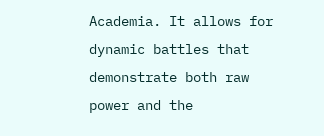Academia. It allows for dynamic battles that demonstrate both raw power and the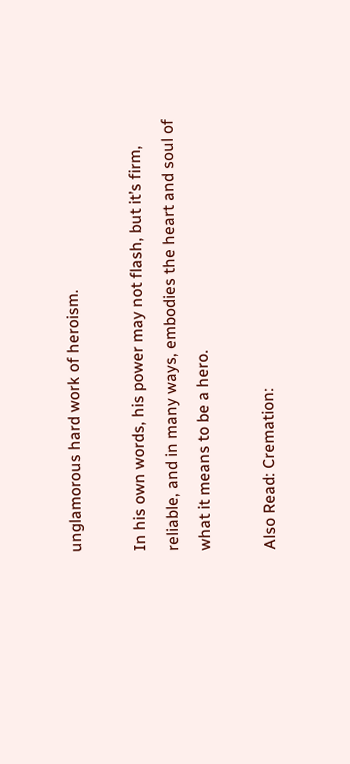unglamorous hard work of heroism.

In his own words, his power may not flash, but it’s firm, reliable, and in many ways, embodies the heart and soul of what it means to be a hero.

Also Read: Cremation: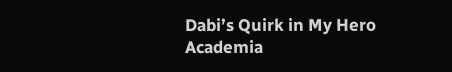Dabi’s Quirk in My Hero Academia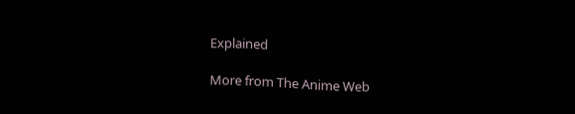Explained

More from The Anime Web